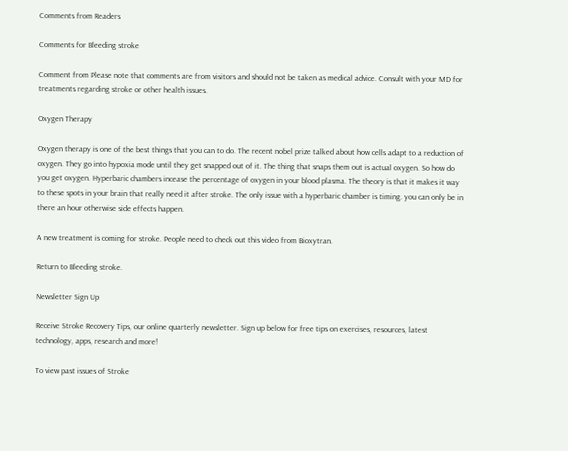Comments from Readers

Comments for Bleeding stroke

Comment from Please note that comments are from visitors and should not be taken as medical advice. Consult with your MD for treatments regarding stroke or other health issues.

Oxygen Therapy

Oxygen therapy is one of the best things that you can to do. The recent nobel prize talked about how cells adapt to a reduction of oxygen. They go into hypoxia mode until they get snapped out of it. The thing that snaps them out is actual oxygen. So how do you get oxygen. Hyperbaric chambers incease the percentage of oxygen in your blood plasma. The theory is that it makes it way to these spots in your brain that really need it after stroke. The only issue with a hyperbaric chamber is timing. you can only be in there an hour otherwise side effects happen.

A new treatment is coming for stroke. People need to check out this video from Bioxytran.

Return to Bleeding stroke.

Newsletter Sign Up

Receive Stroke Recovery Tips, our online quarterly newsletter. Sign up below for free tips on exercises, resources, latest technology, apps, research and more!

To view past issues of Stroke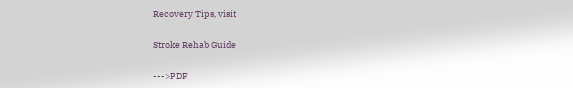Recovery Tips, visit

Stroke Rehab Guide

--->PDF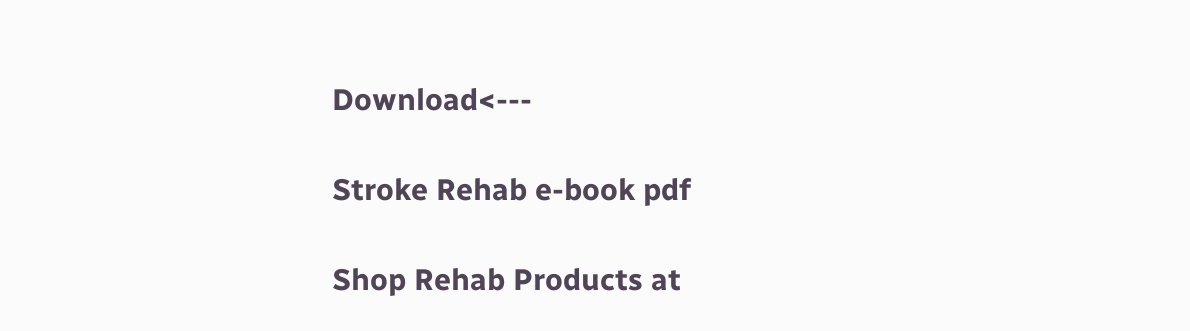Download<---

Stroke Rehab e-book pdf

Shop Rehab Products at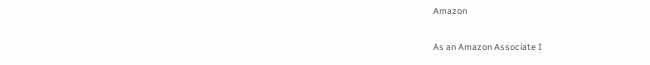Amazon

As an Amazon Associate I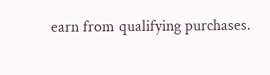earn from qualifying purchases.